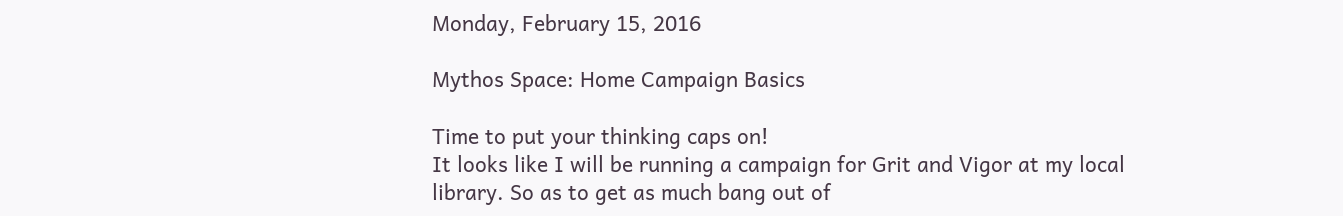Monday, February 15, 2016

Mythos Space: Home Campaign Basics

Time to put your thinking caps on!
It looks like I will be running a campaign for Grit and Vigor at my local library. So as to get as much bang out of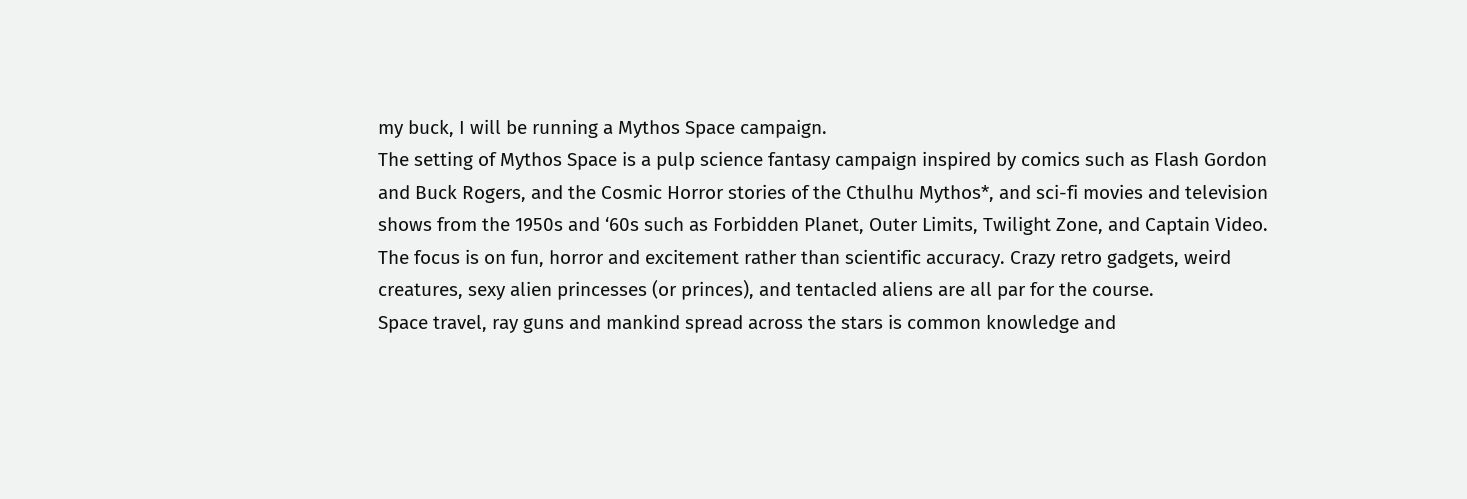my buck, I will be running a Mythos Space campaign.
The setting of Mythos Space is a pulp science fantasy campaign inspired by comics such as Flash Gordon and Buck Rogers, and the Cosmic Horror stories of the Cthulhu Mythos*, and sci-fi movies and television shows from the 1950s and ‘60s such as Forbidden Planet, Outer Limits, Twilight Zone, and Captain Video. The focus is on fun, horror and excitement rather than scientific accuracy. Crazy retro gadgets, weird creatures, sexy alien princesses (or princes), and tentacled aliens are all par for the course.
Space travel, ray guns and mankind spread across the stars is common knowledge and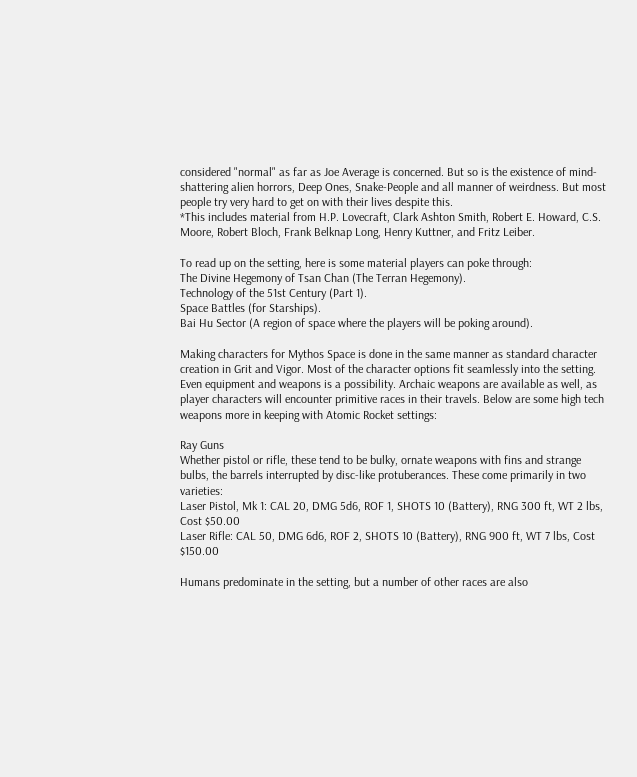considered "normal" as far as Joe Average is concerned. But so is the existence of mind-shattering alien horrors, Deep Ones, Snake-People and all manner of weirdness. But most people try very hard to get on with their lives despite this.
*This includes material from H.P. Lovecraft, Clark Ashton Smith, Robert E. Howard, C.S. Moore, Robert Bloch, Frank Belknap Long, Henry Kuttner, and Fritz Leiber.

To read up on the setting, here is some material players can poke through:
The Divine Hegemony of Tsan Chan (The Terran Hegemony).
Technology of the 51st Century (Part 1).
Space Battles (for Starships).
Bai Hu Sector (A region of space where the players will be poking around).

Making characters for Mythos Space is done in the same manner as standard character creation in Grit and Vigor. Most of the character options fit seamlessly into the setting. Even equipment and weapons is a possibility. Archaic weapons are available as well, as player characters will encounter primitive races in their travels. Below are some high tech weapons more in keeping with Atomic Rocket settings:

Ray Guns
Whether pistol or rifle, these tend to be bulky, ornate weapons with fins and strange bulbs, the barrels interrupted by disc-like protuberances. These come primarily in two varieties:
Laser Pistol, Mk 1: CAL 20, DMG 5d6, ROF 1, SHOTS 10 (Battery), RNG 300 ft, WT 2 lbs, Cost $50.00
Laser Rifle: CAL 50, DMG 6d6, ROF 2, SHOTS 10 (Battery), RNG 900 ft, WT 7 lbs, Cost $150.00

Humans predominate in the setting, but a number of other races are also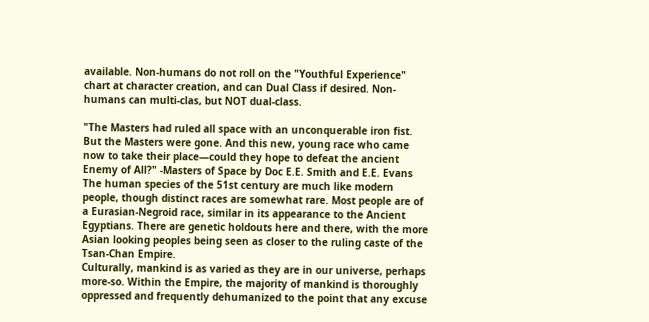available. Non-humans do not roll on the "Youthful Experience" chart at character creation, and can Dual Class if desired. Non-humans can multi-clas, but NOT dual-class.

"The Masters had ruled all space with an unconquerable iron fist. But the Masters were gone. And this new, young race who came now to take their place—could they hope to defeat the ancient Enemy of All?" -Masters of Space by Doc E.E. Smith and E.E. Evans
The human species of the 51st century are much like modern people, though distinct races are somewhat rare. Most people are of a Eurasian-Negroid race, similar in its appearance to the Ancient Egyptians. There are genetic holdouts here and there, with the more Asian looking peoples being seen as closer to the ruling caste of the Tsan-Chan Empire.
Culturally, mankind is as varied as they are in our universe, perhaps more-so. Within the Empire, the majority of mankind is thoroughly oppressed and frequently dehumanized to the point that any excuse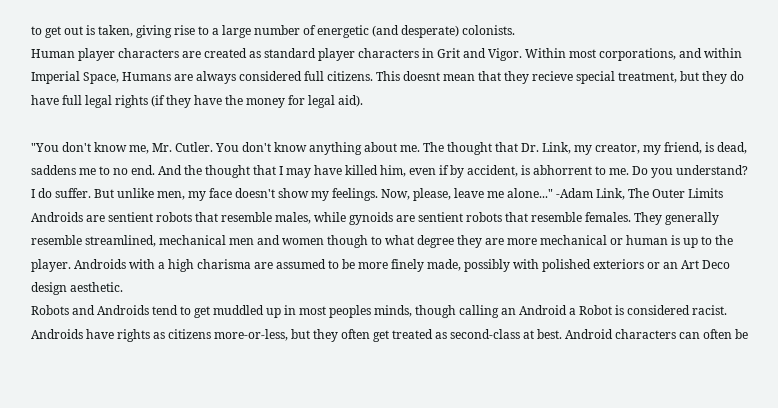to get out is taken, giving rise to a large number of energetic (and desperate) colonists.
Human player characters are created as standard player characters in Grit and Vigor. Within most corporations, and within Imperial Space, Humans are always considered full citizens. This doesnt mean that they recieve special treatment, but they do have full legal rights (if they have the money for legal aid).

"You don't know me, Mr. Cutler. You don't know anything about me. The thought that Dr. Link, my creator, my friend, is dead, saddens me to no end. And the thought that I may have killed him, even if by accident, is abhorrent to me. Do you understand? I do suffer. But unlike men, my face doesn't show my feelings. Now, please, leave me alone..." -Adam Link, The Outer Limits
Androids are sentient robots that resemble males, while gynoids are sentient robots that resemble females. They generally resemble streamlined, mechanical men and women though to what degree they are more mechanical or human is up to the player. Androids with a high charisma are assumed to be more finely made, possibly with polished exteriors or an Art Deco design aesthetic.
Robots and Androids tend to get muddled up in most peoples minds, though calling an Android a Robot is considered racist. Androids have rights as citizens more-or-less, but they often get treated as second-class at best. Android characters can often be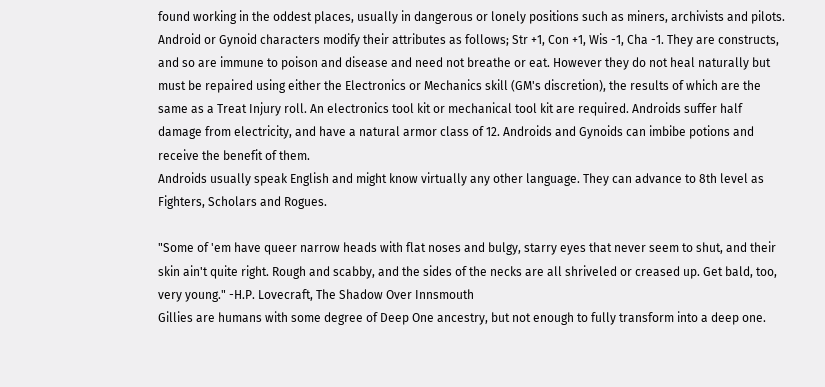found working in the oddest places, usually in dangerous or lonely positions such as miners, archivists and pilots.
Android or Gynoid characters modify their attributes as follows; Str +1, Con +1, Wis -1, Cha -1. They are constructs, and so are immune to poison and disease and need not breathe or eat. However they do not heal naturally but must be repaired using either the Electronics or Mechanics skill (GM's discretion), the results of which are the same as a Treat Injury roll. An electronics tool kit or mechanical tool kit are required. Androids suffer half damage from electricity, and have a natural armor class of 12. Androids and Gynoids can imbibe potions and receive the benefit of them.
Androids usually speak English and might know virtually any other language. They can advance to 8th level as Fighters, Scholars and Rogues.

"Some of 'em have queer narrow heads with flat noses and bulgy, starry eyes that never seem to shut, and their skin ain't quite right. Rough and scabby, and the sides of the necks are all shriveled or creased up. Get bald, too, very young." -H.P. Lovecraft, The Shadow Over Innsmouth
Gillies are humans with some degree of Deep One ancestry, but not enough to fully transform into a deep one.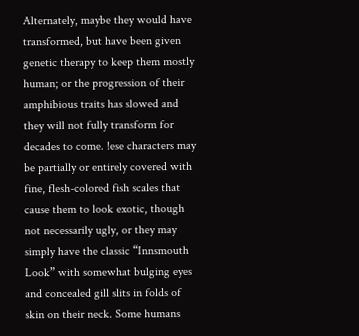Alternately, maybe they would have transformed, but have been given genetic therapy to keep them mostly human; or the progression of their amphibious traits has slowed and they will not fully transform for decades to come. !ese characters may be partially or entirely covered with fine, flesh-colored fish scales that cause them to look exotic, though not necessarily ugly, or they may simply have the classic “Innsmouth Look” with somewhat bulging eyes and concealed gill slits in folds of skin on their neck. Some humans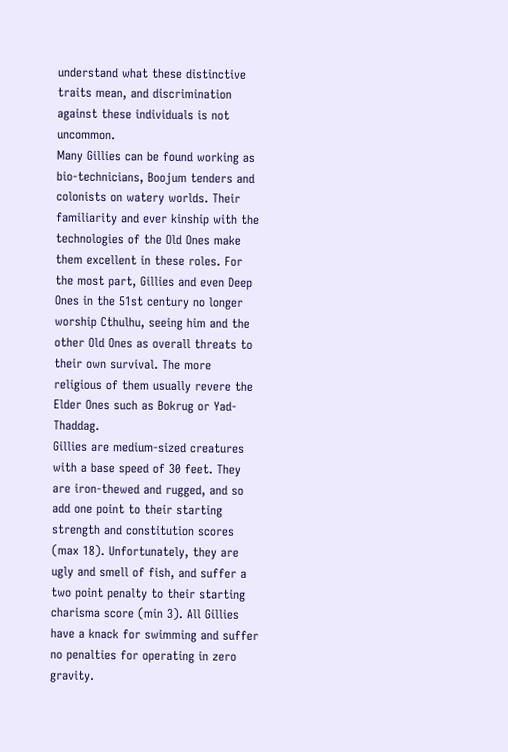understand what these distinctive traits mean, and discrimination against these individuals is not uncommon.
Many Gillies can be found working as bio-technicians, Boojum tenders and colonists on watery worlds. Their familiarity and ever kinship with the technologies of the Old Ones make them excellent in these roles. For the most part, Gillies and even Deep Ones in the 51st century no longer worship Cthulhu, seeing him and the other Old Ones as overall threats to their own survival. The more religious of them usually revere the Elder Ones such as Bokrug or Yad-Thaddag.
Gillies are medium-sized creatures with a base speed of 30 feet. They are iron-thewed and rugged, and so add one point to their starting strength and constitution scores (max 18). Unfortunately, they are ugly and smell of fish, and suffer a two point penalty to their starting charisma score (min 3). All Gillies have a knack for swimming and suffer no penalties for operating in zero gravity.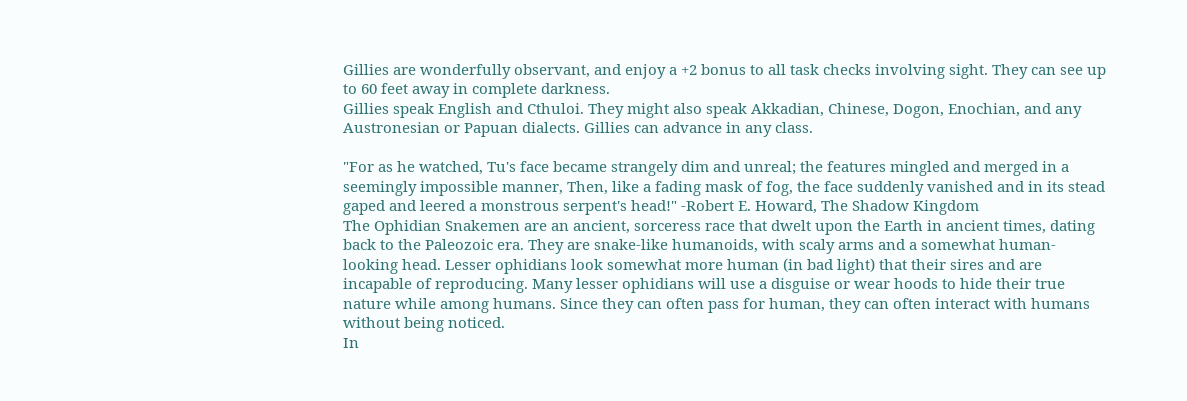Gillies are wonderfully observant, and enjoy a +2 bonus to all task checks involving sight. They can see up to 60 feet away in complete darkness.
Gillies speak English and Cthuloi. They might also speak Akkadian, Chinese, Dogon, Enochian, and any Austronesian or Papuan dialects. Gillies can advance in any class.

"For as he watched, Tu's face became strangely dim and unreal; the features mingled and merged in a seemingly impossible manner, Then, like a fading mask of fog, the face suddenly vanished and in its stead gaped and leered a monstrous serpent's head!" -Robert E. Howard, The Shadow Kingdom
The Ophidian Snakemen are an ancient, sorceress race that dwelt upon the Earth in ancient times, dating back to the Paleozoic era. They are snake-like humanoids, with scaly arms and a somewhat human-looking head. Lesser ophidians look somewhat more human (in bad light) that their sires and are incapable of reproducing. Many lesser ophidians will use a disguise or wear hoods to hide their true nature while among humans. Since they can often pass for human, they can often interact with humans without being noticed.
In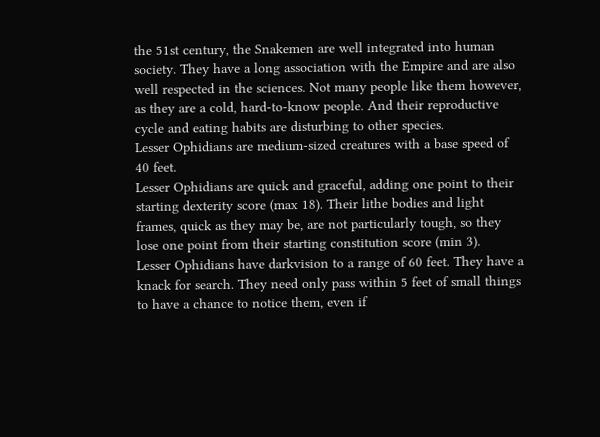the 51st century, the Snakemen are well integrated into human society. They have a long association with the Empire and are also well respected in the sciences. Not many people like them however, as they are a cold, hard-to-know people. And their reproductive cycle and eating habits are disturbing to other species.
Lesser Ophidians are medium-sized creatures with a base speed of 40 feet.
Lesser Ophidians are quick and graceful, adding one point to their starting dexterity score (max 18). Their lithe bodies and light frames, quick as they may be, are not particularly tough, so they lose one point from their starting constitution score (min 3).
Lesser Ophidians have darkvision to a range of 60 feet. They have a knack for search. They need only pass within 5 feet of small things to have a chance to notice them, even if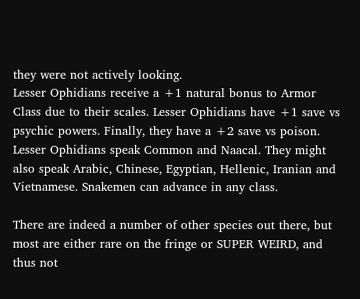they were not actively looking.
Lesser Ophidians receive a +1 natural bonus to Armor Class due to their scales. Lesser Ophidians have +1 save vs psychic powers. Finally, they have a +2 save vs poison.
Lesser Ophidians speak Common and Naacal. They might also speak Arabic, Chinese, Egyptian, Hellenic, Iranian and Vietnamese. Snakemen can advance in any class.

There are indeed a number of other species out there, but most are either rare on the fringe or SUPER WEIRD, and thus not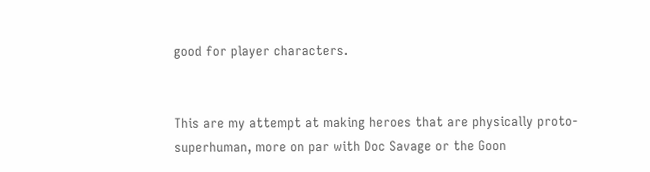good for player characters.


This are my attempt at making heroes that are physically proto-superhuman, more on par with Doc Savage or the Goon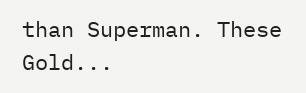than Superman. These Gold...